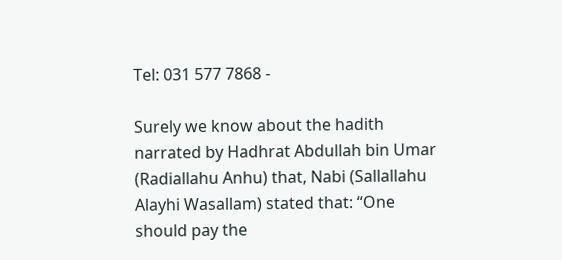Tel: 031 577 7868 -

Surely we know about the hadith narrated by Hadhrat Abdullah bin Umar (Radiallahu Anhu) that, Nabi (Sallallahu Alayhi Wasallam) stated that: “One should pay the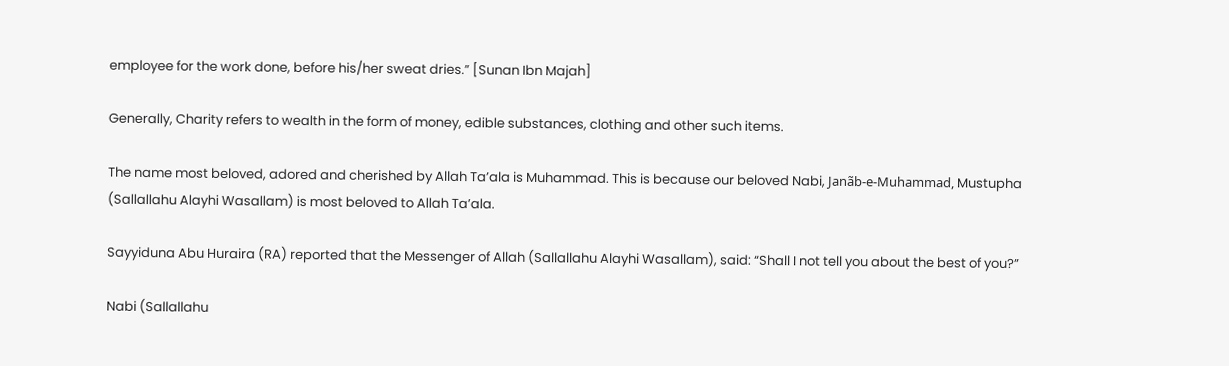employee for the work done, before his/her sweat dries.” [Sunan Ibn Majah]

Generally, Charity refers to wealth in the form of money, edible substances, clothing and other such items.

The name most beloved, adored and cherished by Allah Ta’ala is Muhammad. This is because our beloved Nabi, Janãb-e-Muhammad, Mustupha (Sallallahu Alayhi Wasallam) is most beloved to Allah Ta’ala.

Sayyiduna Abu Huraira (RA) reported that the Messenger of Allah (Sallallahu Alayhi Wasallam), said: “Shall I not tell you about the best of you?”

Nabi (Sallallahu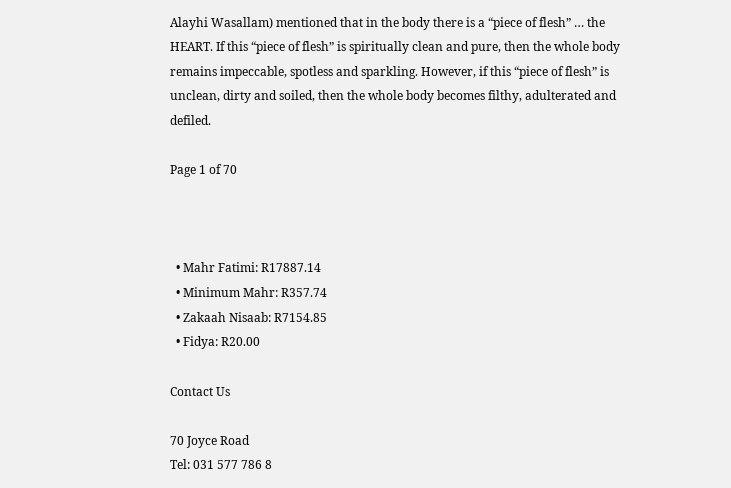Alayhi Wasallam) mentioned that in the body there is a “piece of flesh” … the HEART. If this “piece of flesh” is spiritually clean and pure, then the whole body remains impeccable, spotless and sparkling. However, if this “piece of flesh” is unclean, dirty and soiled, then the whole body becomes filthy, adulterated and defiled.

Page 1 of 70



  • Mahr Fatimi: R17887.14
  • Minimum Mahr: R357.74
  • Zakaah Nisaab: R7154.85
  • Fidya: R20.00

Contact Us

70 Joyce Road
Tel: 031 577 786 8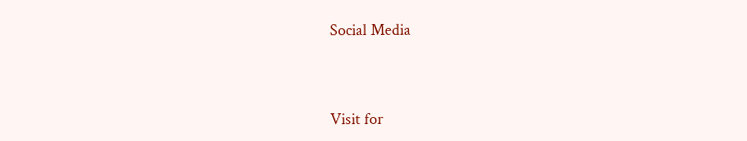Social Media



Visit for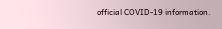official COVID-19 information.